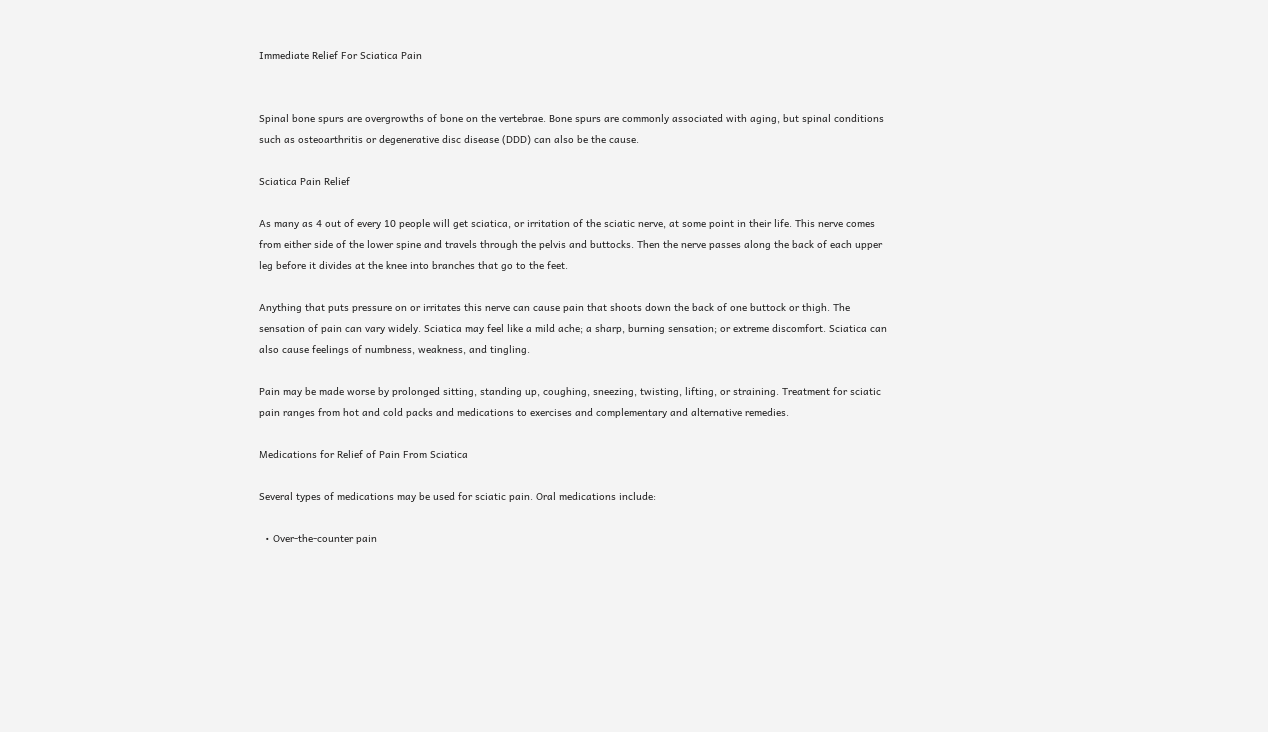Immediate Relief For Sciatica Pain


Spinal bone spurs are overgrowths of bone on the vertebrae. Bone spurs are commonly associated with aging, but spinal conditions such as osteoarthritis or degenerative disc disease (DDD) can also be the cause.

Sciatica Pain Relief

As many as 4 out of every 10 people will get sciatica, or irritation of the sciatic nerve, at some point in their life. This nerve comes from either side of the lower spine and travels through the pelvis and buttocks. Then the nerve passes along the back of each upper leg before it divides at the knee into branches that go to the feet.

Anything that puts pressure on or irritates this nerve can cause pain that shoots down the back of one buttock or thigh. The sensation of pain can vary widely. Sciatica may feel like a mild ache; a sharp, burning sensation; or extreme discomfort. Sciatica can also cause feelings of numbness, weakness, and tingling.

Pain may be made worse by prolonged sitting, standing up, coughing, sneezing, twisting, lifting, or straining. Treatment for sciatic pain ranges from hot and cold packs and medications to exercises and complementary and alternative remedies.

Medications for Relief of Pain From Sciatica

Several types of medications may be used for sciatic pain. Oral medications include:

  • Over-the-counter pain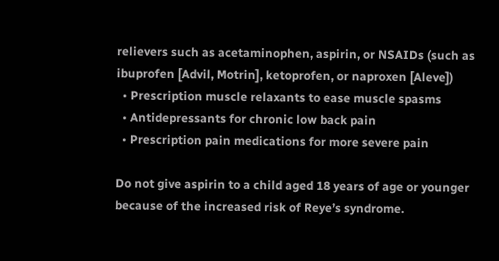relievers such as acetaminophen, aspirin, or NSAIDs (such as ibuprofen [Advil, Motrin], ketoprofen, or naproxen [Aleve])
  • Prescription muscle relaxants to ease muscle spasms
  • Antidepressants for chronic low back pain
  • Prescription pain medications for more severe pain

Do not give aspirin to a child aged 18 years of age or younger because of the increased risk of Reye’s syndrome.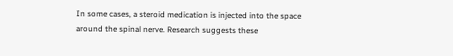In some cases, a steroid medication is injected into the space around the spinal nerve. Research suggests these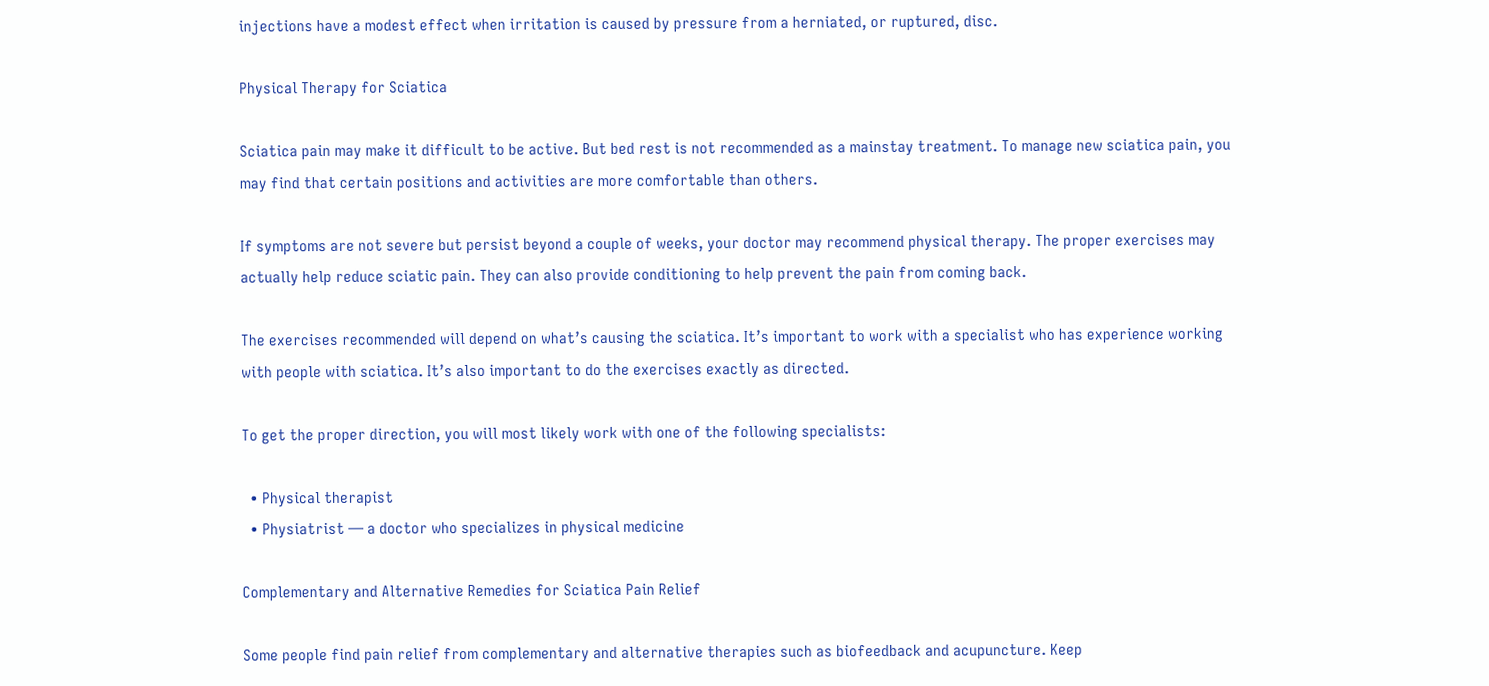injections have a modest effect when irritation is caused by pressure from a herniated, or ruptured, disc.

Physical Therapy for Sciatica

Sciatica pain may make it difficult to be active. But bed rest is not recommended as a mainstay treatment. To manage new sciatica pain, you may find that certain positions and activities are more comfortable than others.

If symptoms are not severe but persist beyond a couple of weeks, your doctor may recommend physical therapy. The proper exercises may actually help reduce sciatic pain. They can also provide conditioning to help prevent the pain from coming back.

The exercises recommended will depend on what’s causing the sciatica. It’s important to work with a specialist who has experience working with people with sciatica. It’s also important to do the exercises exactly as directed.

To get the proper direction, you will most likely work with one of the following specialists:

  • Physical therapist
  • Physiatrist — a doctor who specializes in physical medicine

Complementary and Alternative Remedies for Sciatica Pain Relief

Some people find pain relief from complementary and alternative therapies such as biofeedback and acupuncture. Keep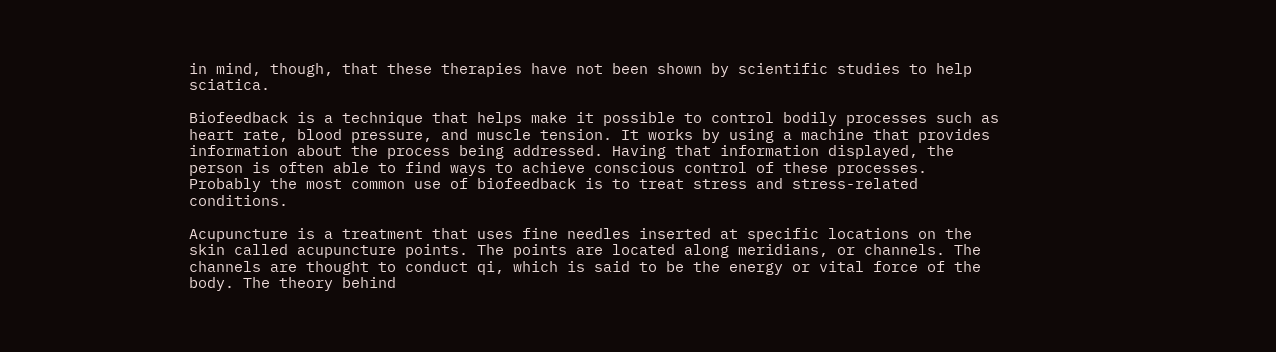in mind, though, that these therapies have not been shown by scientific studies to help sciatica.

Biofeedback is a technique that helps make it possible to control bodily processes such as heart rate, blood pressure, and muscle tension. It works by using a machine that provides information about the process being addressed. Having that information displayed, the person is often able to find ways to achieve conscious control of these processes. Probably the most common use of biofeedback is to treat stress and stress-related conditions.

Acupuncture is a treatment that uses fine needles inserted at specific locations on the skin called acupuncture points. The points are located along meridians, or channels. The channels are thought to conduct qi, which is said to be the energy or vital force of the body. The theory behind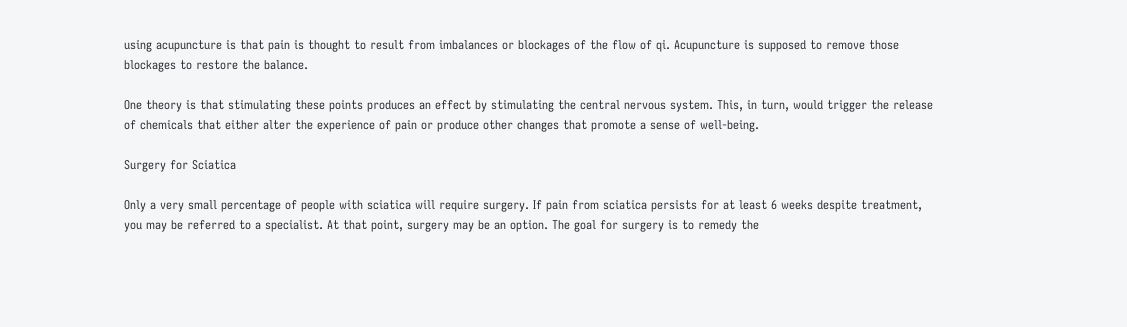using acupuncture is that pain is thought to result from imbalances or blockages of the flow of qi. Acupuncture is supposed to remove those blockages to restore the balance.

One theory is that stimulating these points produces an effect by stimulating the central nervous system. This, in turn, would trigger the release of chemicals that either alter the experience of pain or produce other changes that promote a sense of well-being.

Surgery for Sciatica

Only a very small percentage of people with sciatica will require surgery. If pain from sciatica persists for at least 6 weeks despite treatment, you may be referred to a specialist. At that point, surgery may be an option. The goal for surgery is to remedy the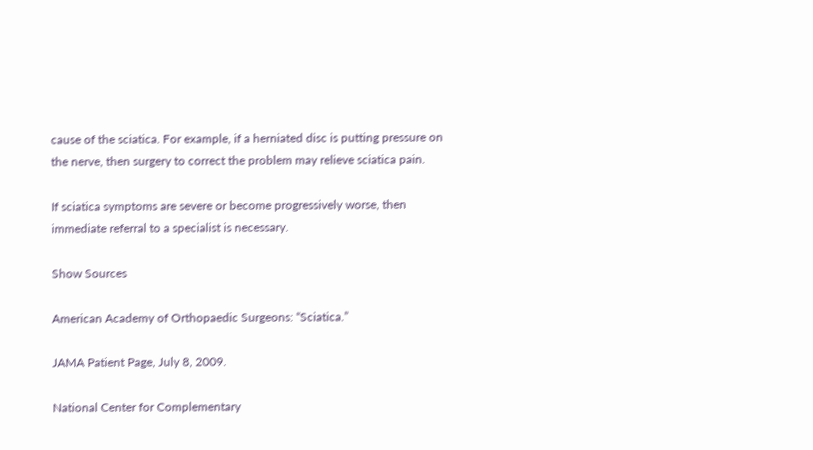cause of the sciatica. For example, if a herniated disc is putting pressure on the nerve, then surgery to correct the problem may relieve sciatica pain.

If sciatica symptoms are severe or become progressively worse, then immediate referral to a specialist is necessary.

Show Sources

American Academy of Orthopaedic Surgeons: “Sciatica.”

JAMA Patient Page, July 8, 2009.

National Center for Complementary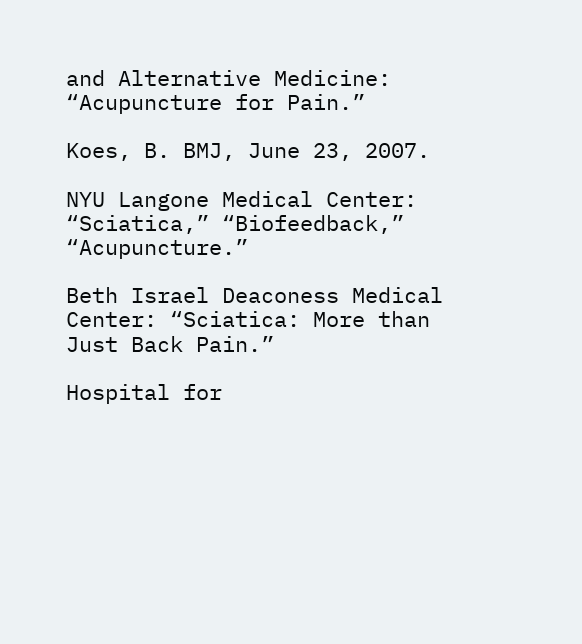and Alternative Medicine: “Acupuncture for Pain.”

Koes, B. BMJ, June 23, 2007.

NYU Langone Medical Center: “Sciatica,” “Biofeedback,” “Acupuncture.”

Beth Israel Deaconess Medical Center: “Sciatica: More than Just Back Pain.”

Hospital for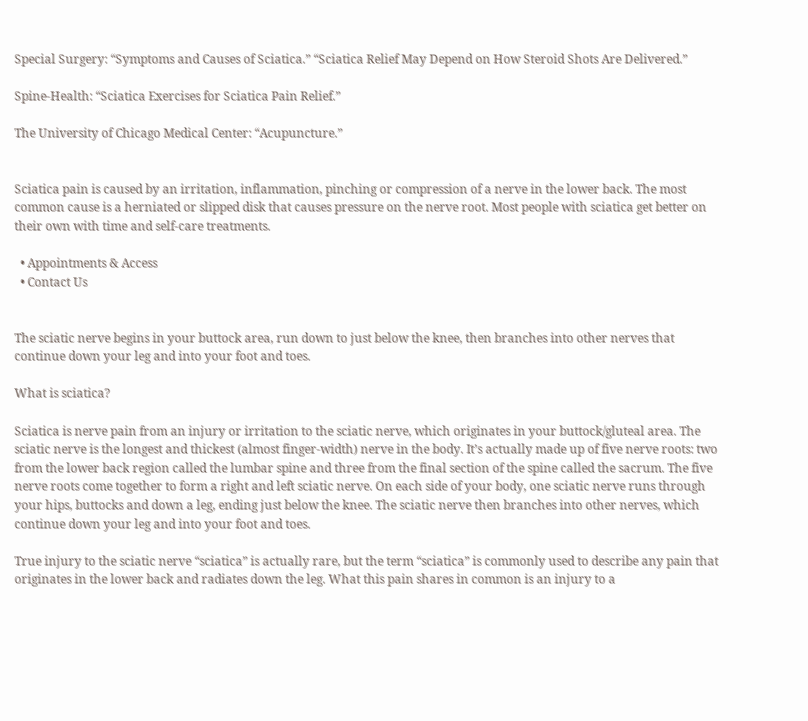Special Surgery: “Symptoms and Causes of Sciatica.” “Sciatica Relief May Depend on How Steroid Shots Are Delivered.”

Spine-Health: “Sciatica Exercises for Sciatica Pain Relief.”

The University of Chicago Medical Center: “Acupuncture.”


Sciatica pain is caused by an irritation, inflammation, pinching or compression of a nerve in the lower back. The most common cause is a herniated or slipped disk that causes pressure on the nerve root. Most people with sciatica get better on their own with time and self-care treatments.

  • Appointments & Access
  • Contact Us


The sciatic nerve begins in your buttock area, run down to just below the knee, then branches into other nerves that continue down your leg and into your foot and toes.

What is sciatica?

Sciatica is nerve pain from an injury or irritation to the sciatic nerve, which originates in your buttock/gluteal area. The sciatic nerve is the longest and thickest (almost finger-width) nerve in the body. It’s actually made up of five nerve roots: two from the lower back region called the lumbar spine and three from the final section of the spine called the sacrum. The five nerve roots come together to form a right and left sciatic nerve. On each side of your body, one sciatic nerve runs through your hips, buttocks and down a leg, ending just below the knee. The sciatic nerve then branches into other nerves, which continue down your leg and into your foot and toes.

True injury to the sciatic nerve “sciatica” is actually rare, but the term “sciatica” is commonly used to describe any pain that originates in the lower back and radiates down the leg. What this pain shares in common is an injury to a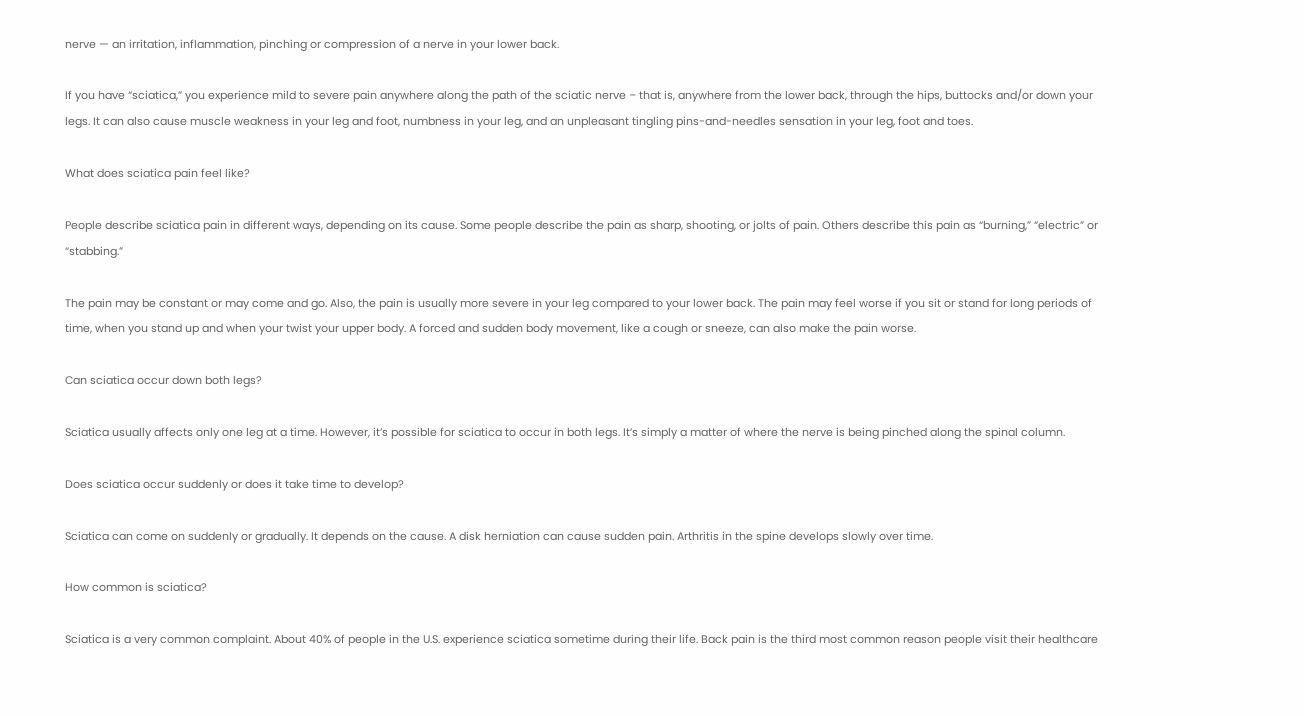nerve — an irritation, inflammation, pinching or compression of a nerve in your lower back.

If you have “sciatica,” you experience mild to severe pain anywhere along the path of the sciatic nerve – that is, anywhere from the lower back, through the hips, buttocks and/or down your legs. It can also cause muscle weakness in your leg and foot, numbness in your leg, and an unpleasant tingling pins-and-needles sensation in your leg, foot and toes.

What does sciatica pain feel like?

People describe sciatica pain in different ways, depending on its cause. Some people describe the pain as sharp, shooting, or jolts of pain. Others describe this pain as “burning,” “electric” or “stabbing.”

The pain may be constant or may come and go. Also, the pain is usually more severe in your leg compared to your lower back. The pain may feel worse if you sit or stand for long periods of time, when you stand up and when your twist your upper body. A forced and sudden body movement, like a cough or sneeze, can also make the pain worse.

Can sciatica occur down both legs?

Sciatica usually affects only one leg at a time. However, it’s possible for sciatica to occur in both legs. It’s simply a matter of where the nerve is being pinched along the spinal column.

Does sciatica occur suddenly or does it take time to develop?

Sciatica can come on suddenly or gradually. It depends on the cause. A disk herniation can cause sudden pain. Arthritis in the spine develops slowly over time.

How common is sciatica?

Sciatica is a very common complaint. About 40% of people in the U.S. experience sciatica sometime during their life. Back pain is the third most common reason people visit their healthcare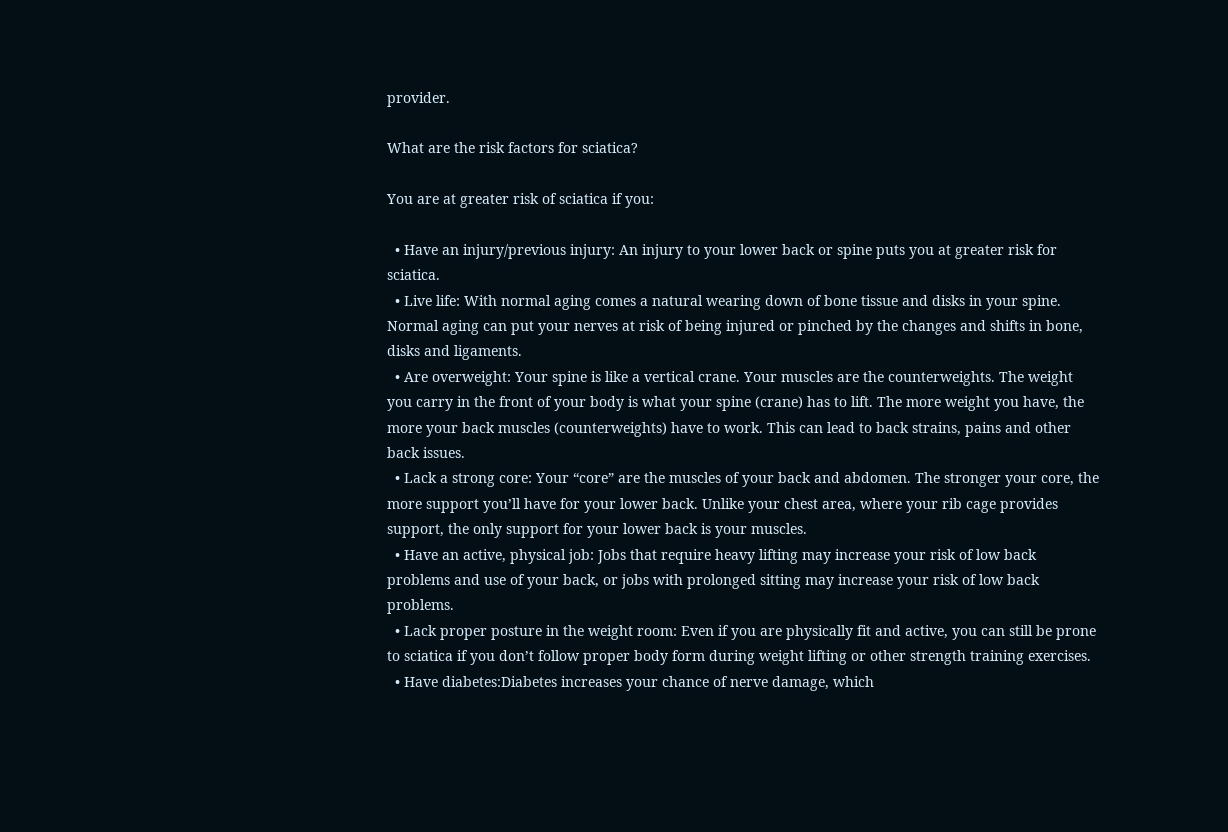provider.

What are the risk factors for sciatica?

You are at greater risk of sciatica if you:

  • Have an injury/previous injury: An injury to your lower back or spine puts you at greater risk for sciatica.
  • Live life: With normal aging comes a natural wearing down of bone tissue and disks in your spine. Normal aging can put your nerves at risk of being injured or pinched by the changes and shifts in bone, disks and ligaments.
  • Are overweight: Your spine is like a vertical crane. Your muscles are the counterweights. The weight you carry in the front of your body is what your spine (crane) has to lift. The more weight you have, the more your back muscles (counterweights) have to work. This can lead to back strains, pains and other back issues.
  • Lack a strong core: Your “core” are the muscles of your back and abdomen. The stronger your core, the more support you’ll have for your lower back. Unlike your chest area, where your rib cage provides support, the only support for your lower back is your muscles.
  • Have an active, physical job: Jobs that require heavy lifting may increase your risk of low back problems and use of your back, or jobs with prolonged sitting may increase your risk of low back problems.
  • Lack proper posture in the weight room: Even if you are physically fit and active, you can still be prone to sciatica if you don’t follow proper body form during weight lifting or other strength training exercises.
  • Have diabetes:Diabetes increases your chance of nerve damage, which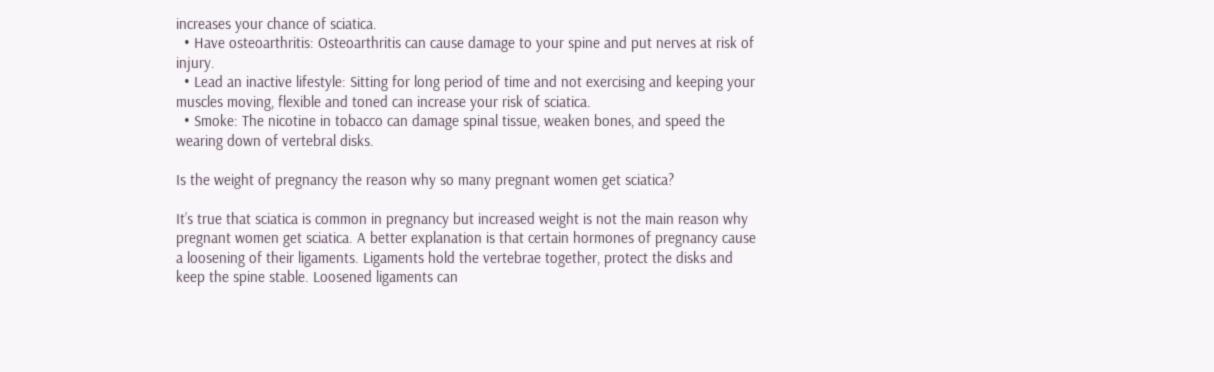increases your chance of sciatica.
  • Have osteoarthritis: Osteoarthritis can cause damage to your spine and put nerves at risk of injury.
  • Lead an inactive lifestyle: Sitting for long period of time and not exercising and keeping your muscles moving, flexible and toned can increase your risk of sciatica.
  • Smoke: The nicotine in tobacco can damage spinal tissue, weaken bones, and speed the wearing down of vertebral disks.

Is the weight of pregnancy the reason why so many pregnant women get sciatica?

It’s true that sciatica is common in pregnancy but increased weight is not the main reason why pregnant women get sciatica. A better explanation is that certain hormones of pregnancy cause a loosening of their ligaments. Ligaments hold the vertebrae together, protect the disks and keep the spine stable. Loosened ligaments can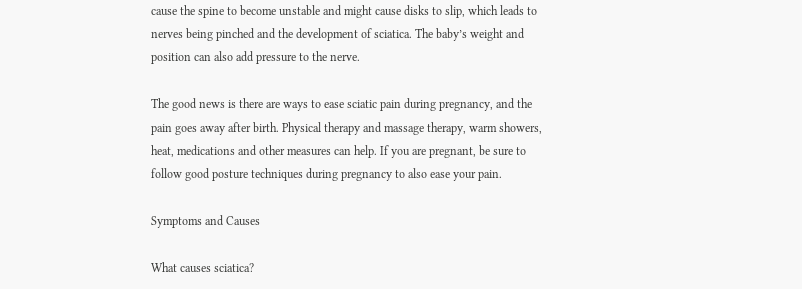cause the spine to become unstable and might cause disks to slip, which leads to nerves being pinched and the development of sciatica. The baby’s weight and position can also add pressure to the nerve.

The good news is there are ways to ease sciatic pain during pregnancy, and the pain goes away after birth. Physical therapy and massage therapy, warm showers, heat, medications and other measures can help. If you are pregnant, be sure to follow good posture techniques during pregnancy to also ease your pain.

Symptoms and Causes

What causes sciatica?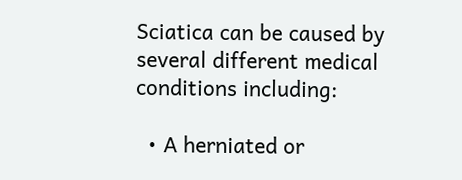Sciatica can be caused by several different medical conditions including:

  • A herniated or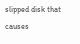slipped disk that causes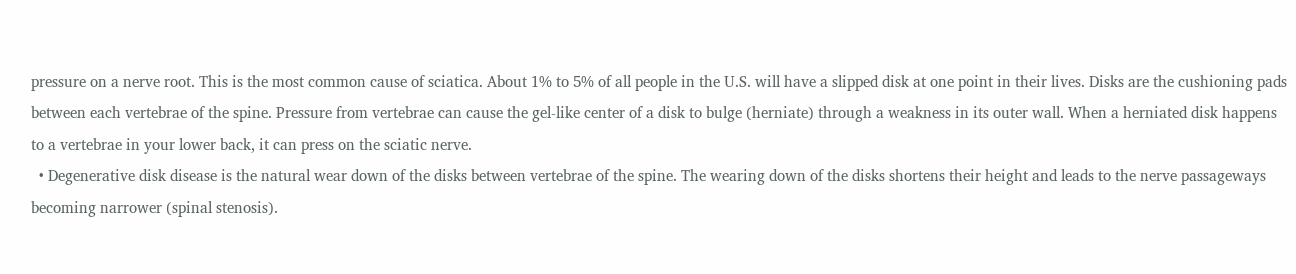pressure on a nerve root. This is the most common cause of sciatica. About 1% to 5% of all people in the U.S. will have a slipped disk at one point in their lives. Disks are the cushioning pads between each vertebrae of the spine. Pressure from vertebrae can cause the gel-like center of a disk to bulge (herniate) through a weakness in its outer wall. When a herniated disk happens to a vertebrae in your lower back, it can press on the sciatic nerve.
  • Degenerative disk disease is the natural wear down of the disks between vertebrae of the spine. The wearing down of the disks shortens their height and leads to the nerve passageways becoming narrower (spinal stenosis).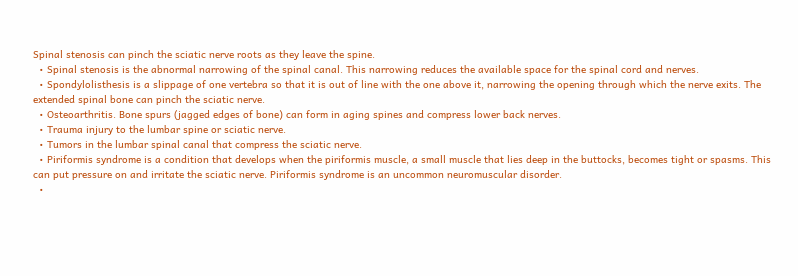Spinal stenosis can pinch the sciatic nerve roots as they leave the spine.
  • Spinal stenosis is the abnormal narrowing of the spinal canal. This narrowing reduces the available space for the spinal cord and nerves.
  • Spondylolisthesis is a slippage of one vertebra so that it is out of line with the one above it, narrowing the opening through which the nerve exits. The extended spinal bone can pinch the sciatic nerve.
  • Osteoarthritis. Bone spurs (jagged edges of bone) can form in aging spines and compress lower back nerves.
  • Trauma injury to the lumbar spine or sciatic nerve.
  • Tumors in the lumbar spinal canal that compress the sciatic nerve.
  • Piriformis syndrome is a condition that develops when the piriformis muscle, a small muscle that lies deep in the buttocks, becomes tight or spasms. This can put pressure on and irritate the sciatic nerve. Piriformis syndrome is an uncommon neuromuscular disorder.
  •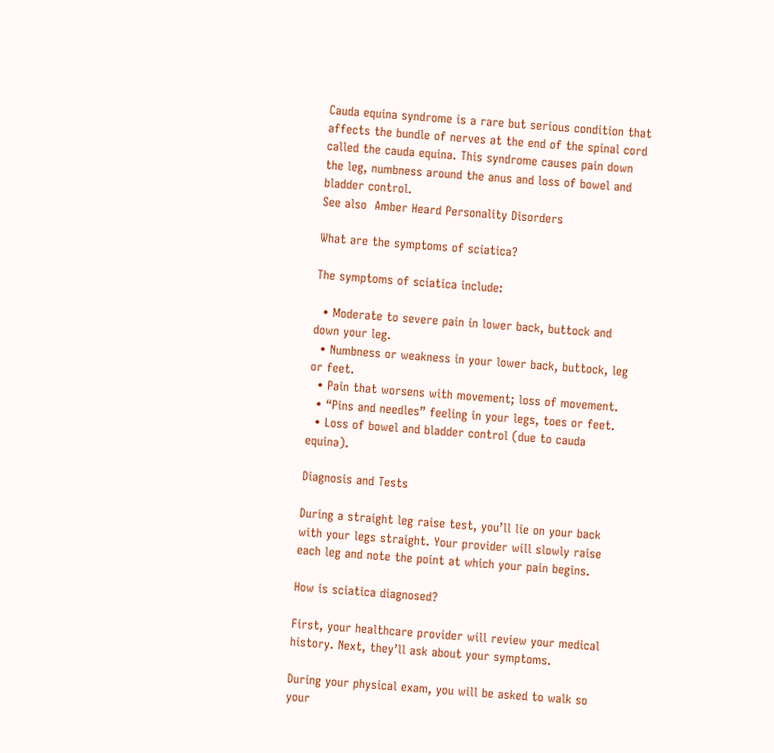Cauda equina syndrome is a rare but serious condition that affects the bundle of nerves at the end of the spinal cord called the cauda equina. This syndrome causes pain down the leg, numbness around the anus and loss of bowel and bladder control.
See also  Amber Heard Personality Disorders

What are the symptoms of sciatica?

The symptoms of sciatica include:

  • Moderate to severe pain in lower back, buttock and down your leg.
  • Numbness or weakness in your lower back, buttock, leg or feet.
  • Pain that worsens with movement; loss of movement.
  • “Pins and needles” feeling in your legs, toes or feet.
  • Loss of bowel and bladder control (due to cauda equina).

Diagnosis and Tests

During a straight leg raise test, you’ll lie on your back with your legs straight. Your provider will slowly raise each leg and note the point at which your pain begins.

How is sciatica diagnosed?

First, your healthcare provider will review your medical history. Next, they’ll ask about your symptoms.

During your physical exam, you will be asked to walk so your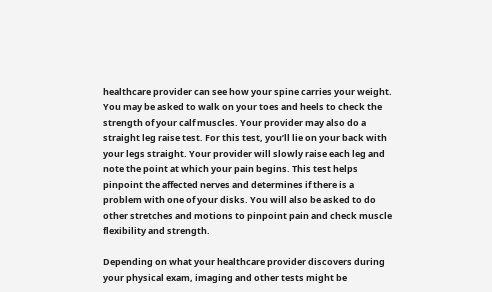healthcare provider can see how your spine carries your weight. You may be asked to walk on your toes and heels to check the strength of your calf muscles. Your provider may also do a straight leg raise test. For this test, you’ll lie on your back with your legs straight. Your provider will slowly raise each leg and note the point at which your pain begins. This test helps pinpoint the affected nerves and determines if there is a problem with one of your disks. You will also be asked to do other stretches and motions to pinpoint pain and check muscle flexibility and strength.

Depending on what your healthcare provider discovers during your physical exam, imaging and other tests might be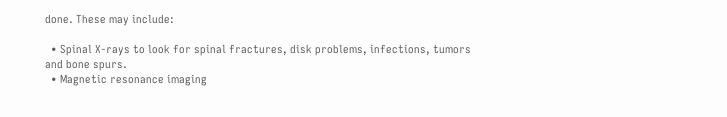done. These may include:

  • Spinal X-rays to look for spinal fractures, disk problems, infections, tumors and bone spurs.
  • Magnetic resonance imaging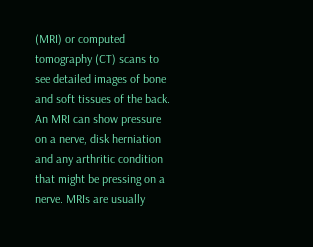(MRI) or computed tomography (CT) scans to see detailed images of bone and soft tissues of the back. An MRI can show pressure on a nerve, disk herniation and any arthritic condition that might be pressing on a nerve. MRIs are usually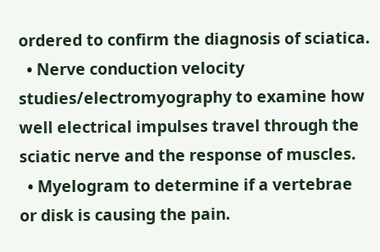ordered to confirm the diagnosis of sciatica.
  • Nerve conduction velocity studies/electromyography to examine how well electrical impulses travel through the sciatic nerve and the response of muscles.
  • Myelogram to determine if a vertebrae or disk is causing the pain.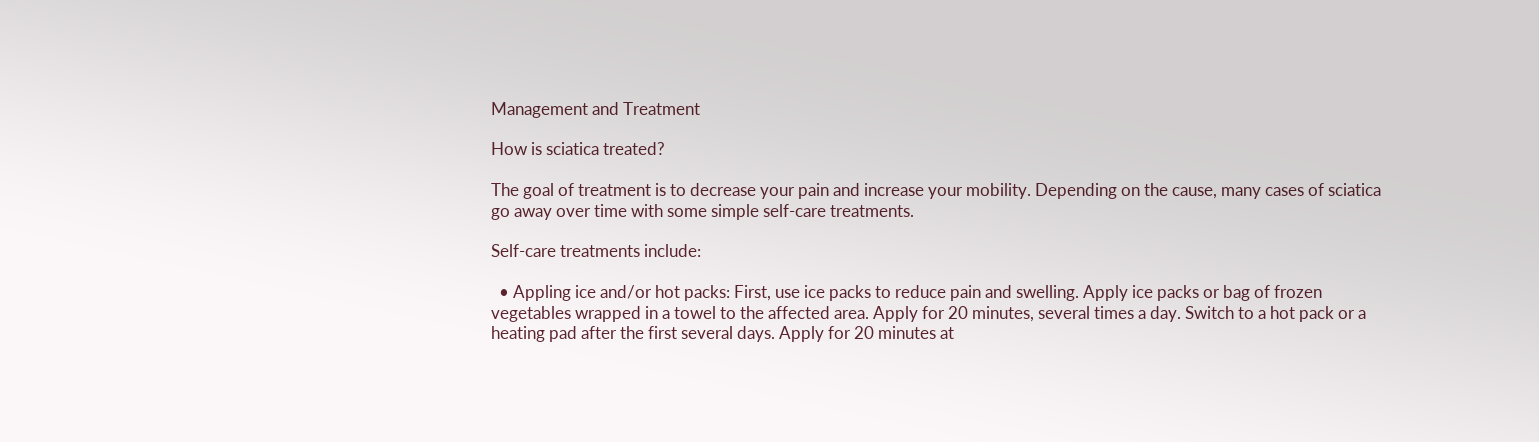Management and Treatment

How is sciatica treated?

The goal of treatment is to decrease your pain and increase your mobility. Depending on the cause, many cases of sciatica go away over time with some simple self-care treatments.

Self-care treatments include:

  • Appling ice and/or hot packs: First, use ice packs to reduce pain and swelling. Apply ice packs or bag of frozen vegetables wrapped in a towel to the affected area. Apply for 20 minutes, several times a day. Switch to a hot pack or a heating pad after the first several days. Apply for 20 minutes at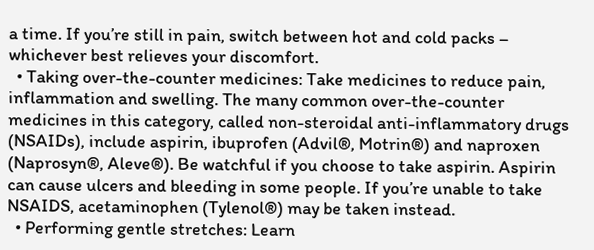a time. If you’re still in pain, switch between hot and cold packs – whichever best relieves your discomfort.
  • Taking over-the-counter medicines: Take medicines to reduce pain, inflammation and swelling. The many common over-the-counter medicines in this category, called non-steroidal anti-inflammatory drugs (NSAIDs), include aspirin, ibuprofen (Advil®, Motrin®) and naproxen (Naprosyn®, Aleve®). Be watchful if you choose to take aspirin. Aspirin can cause ulcers and bleeding in some people. If you’re unable to take NSAIDS, acetaminophen (Tylenol®) may be taken instead.
  • Performing gentle stretches: Learn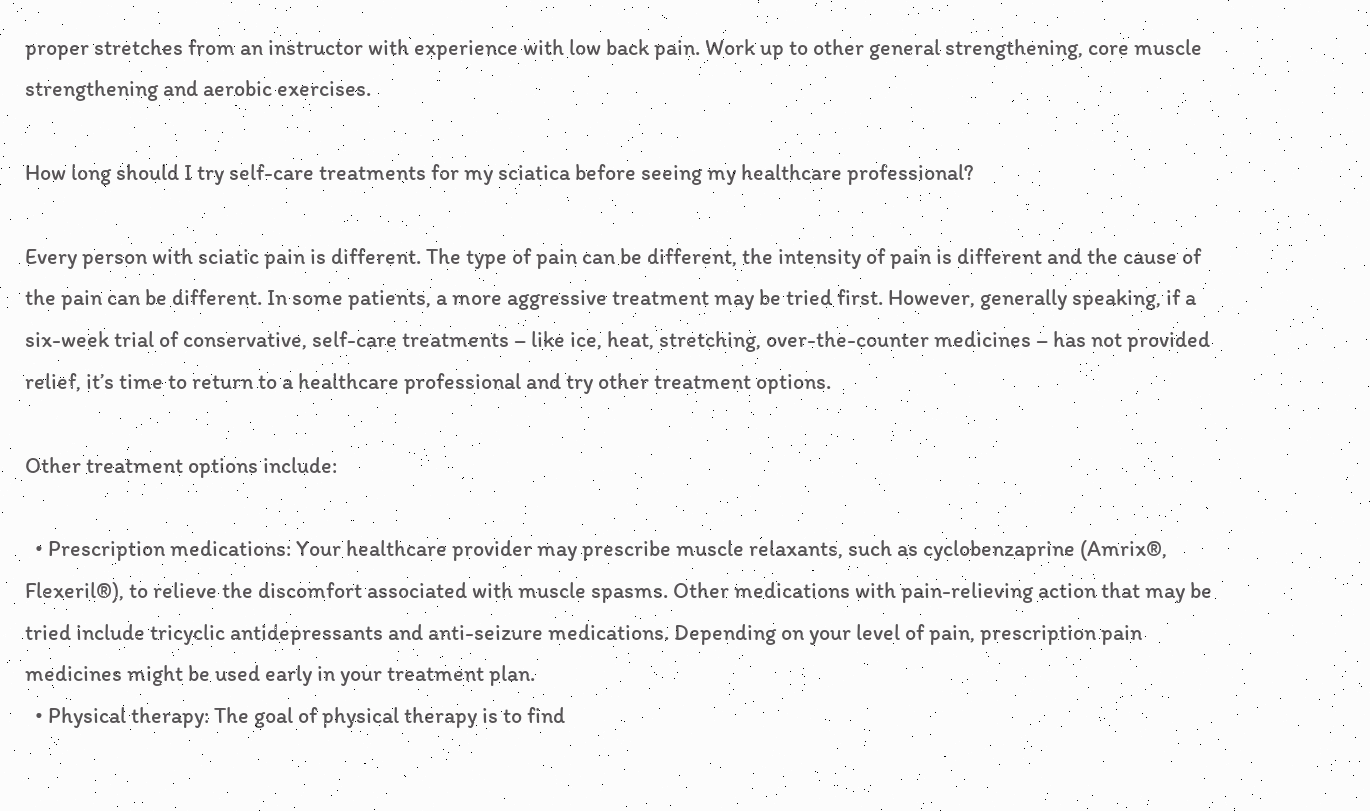proper stretches from an instructor with experience with low back pain. Work up to other general strengthening, core muscle strengthening and aerobic exercises.

How long should I try self-care treatments for my sciatica before seeing my healthcare professional?

Every person with sciatic pain is different. The type of pain can be different, the intensity of pain is different and the cause of the pain can be different. In some patients, a more aggressive treatment may be tried first. However, generally speaking, if a six-week trial of conservative, self-care treatments – like ice, heat, stretching, over-the-counter medicines – has not provided relief, it’s time to return to a healthcare professional and try other treatment options.

Other treatment options include:

  • Prescription medications: Your healthcare provider may prescribe muscle relaxants, such as cyclobenzaprine (Amrix®, Flexeril®), to relieve the discomfort associated with muscle spasms. Other medications with pain-relieving action that may be tried include tricyclic antidepressants and anti-seizure medications. Depending on your level of pain, prescription pain medicines might be used early in your treatment plan.
  • Physical therapy: The goal of physical therapy is to find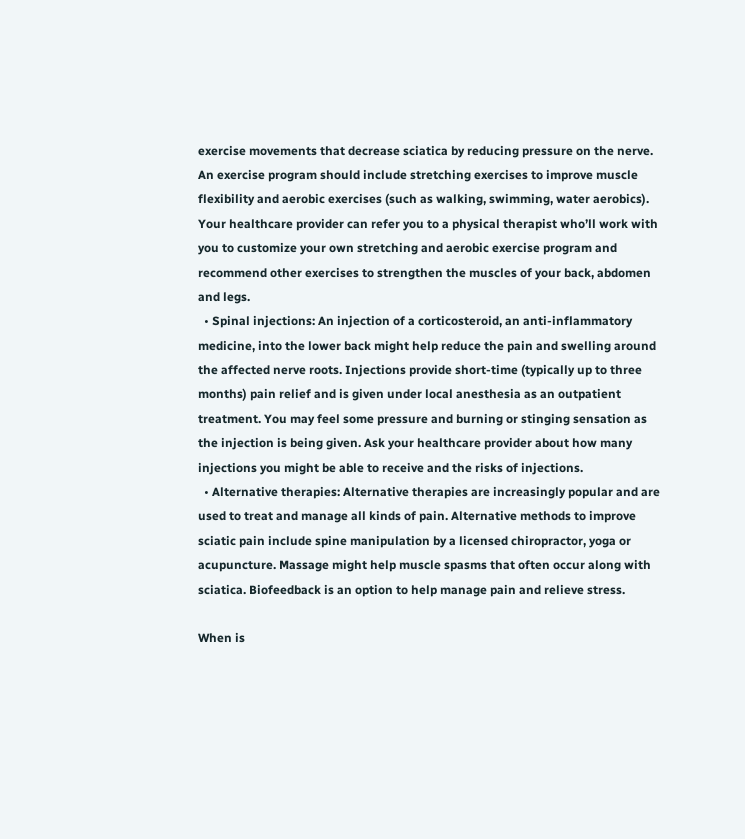exercise movements that decrease sciatica by reducing pressure on the nerve. An exercise program should include stretching exercises to improve muscle flexibility and aerobic exercises (such as walking, swimming, water aerobics). Your healthcare provider can refer you to a physical therapist who’ll work with you to customize your own stretching and aerobic exercise program and recommend other exercises to strengthen the muscles of your back, abdomen and legs.
  • Spinal injections: An injection of a corticosteroid, an anti-inflammatory medicine, into the lower back might help reduce the pain and swelling around the affected nerve roots. Injections provide short-time (typically up to three months) pain relief and is given under local anesthesia as an outpatient treatment. You may feel some pressure and burning or stinging sensation as the injection is being given. Ask your healthcare provider about how many injections you might be able to receive and the risks of injections.
  • Alternative therapies: Alternative therapies are increasingly popular and are used to treat and manage all kinds of pain. Alternative methods to improve sciatic pain include spine manipulation by a licensed chiropractor, yoga or acupuncture. Massage might help muscle spasms that often occur along with sciatica. Biofeedback is an option to help manage pain and relieve stress.

When is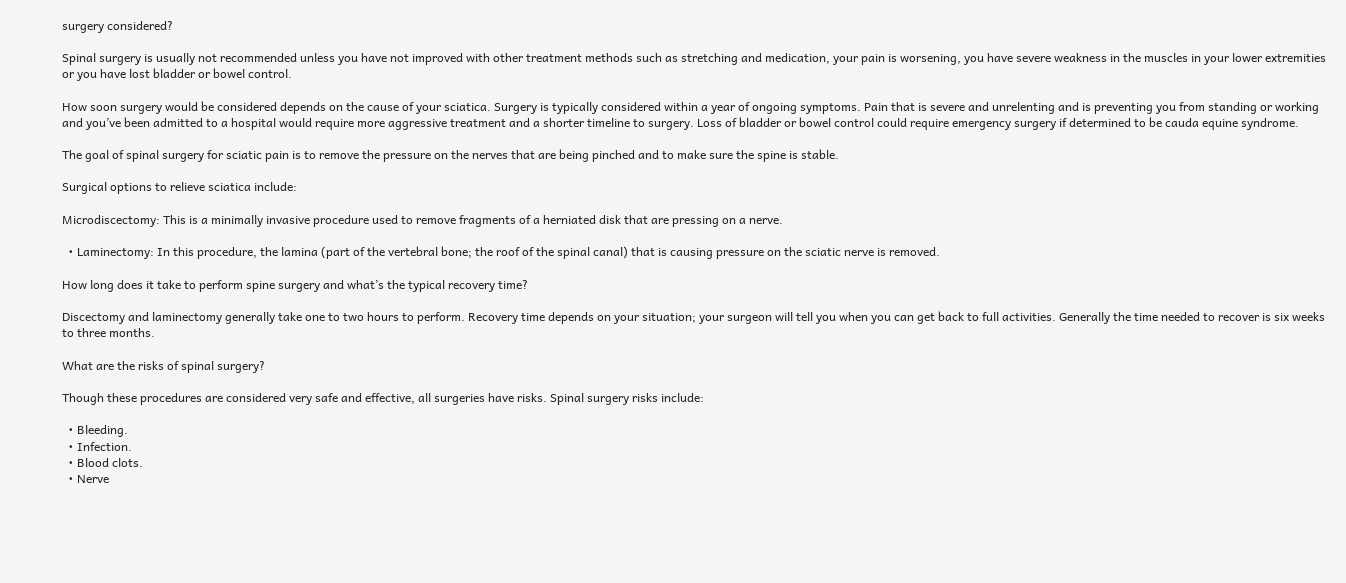surgery considered?

Spinal surgery is usually not recommended unless you have not improved with other treatment methods such as stretching and medication, your pain is worsening, you have severe weakness in the muscles in your lower extremities or you have lost bladder or bowel control.

How soon surgery would be considered depends on the cause of your sciatica. Surgery is typically considered within a year of ongoing symptoms. Pain that is severe and unrelenting and is preventing you from standing or working and you’ve been admitted to a hospital would require more aggressive treatment and a shorter timeline to surgery. Loss of bladder or bowel control could require emergency surgery if determined to be cauda equine syndrome.

The goal of spinal surgery for sciatic pain is to remove the pressure on the nerves that are being pinched and to make sure the spine is stable.

Surgical options to relieve sciatica include:

Microdiscectomy: This is a minimally invasive procedure used to remove fragments of a herniated disk that are pressing on a nerve.

  • Laminectomy: In this procedure, the lamina (part of the vertebral bone; the roof of the spinal canal) that is causing pressure on the sciatic nerve is removed.

How long does it take to perform spine surgery and what’s the typical recovery time?

Discectomy and laminectomy generally take one to two hours to perform. Recovery time depends on your situation; your surgeon will tell you when you can get back to full activities. Generally the time needed to recover is six weeks to three months.

What are the risks of spinal surgery?

Though these procedures are considered very safe and effective, all surgeries have risks. Spinal surgery risks include:

  • Bleeding.
  • Infection.
  • Blood clots.
  • Nerve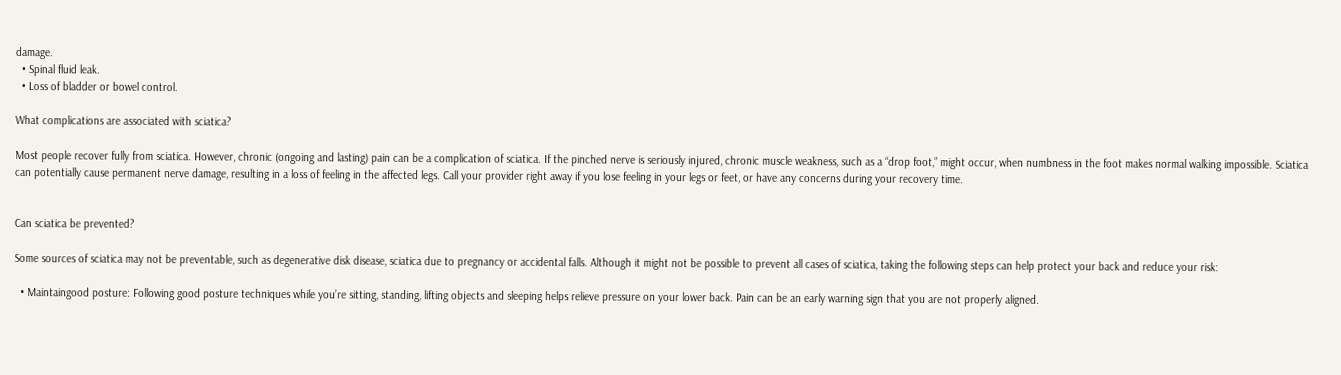damage.
  • Spinal fluid leak.
  • Loss of bladder or bowel control.

What complications are associated with sciatica?

Most people recover fully from sciatica. However, chronic (ongoing and lasting) pain can be a complication of sciatica. If the pinched nerve is seriously injured, chronic muscle weakness, such as a “drop foot,” might occur, when numbness in the foot makes normal walking impossible. Sciatica can potentially cause permanent nerve damage, resulting in a loss of feeling in the affected legs. Call your provider right away if you lose feeling in your legs or feet, or have any concerns during your recovery time.


Can sciatica be prevented?

Some sources of sciatica may not be preventable, such as degenerative disk disease, sciatica due to pregnancy or accidental falls. Although it might not be possible to prevent all cases of sciatica, taking the following steps can help protect your back and reduce your risk:

  • Maintaingood posture: Following good posture techniques while you’re sitting, standing, lifting objects and sleeping helps relieve pressure on your lower back. Pain can be an early warning sign that you are not properly aligned.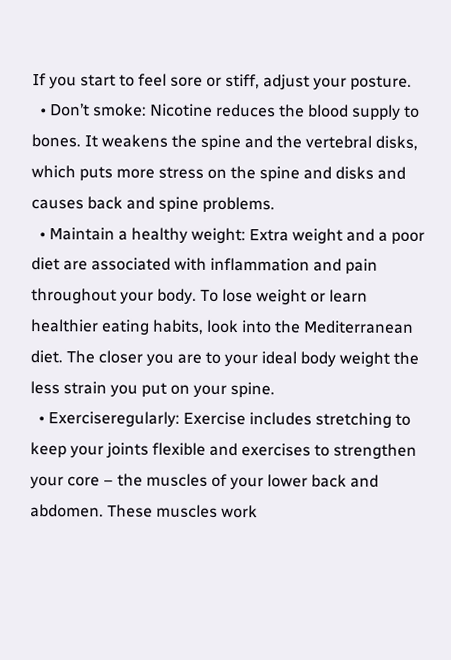If you start to feel sore or stiff, adjust your posture.
  • Don’t smoke: Nicotine reduces the blood supply to bones. It weakens the spine and the vertebral disks, which puts more stress on the spine and disks and causes back and spine problems.
  • Maintain a healthy weight: Extra weight and a poor diet are associated with inflammation and pain throughout your body. To lose weight or learn healthier eating habits, look into the Mediterranean diet. The closer you are to your ideal body weight the less strain you put on your spine.
  • Exerciseregularly: Exercise includes stretching to keep your joints flexible and exercises to strengthen your core – the muscles of your lower back and abdomen. These muscles work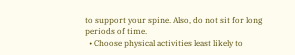to support your spine. Also, do not sit for long periods of time.
  • Choose physical activities least likely to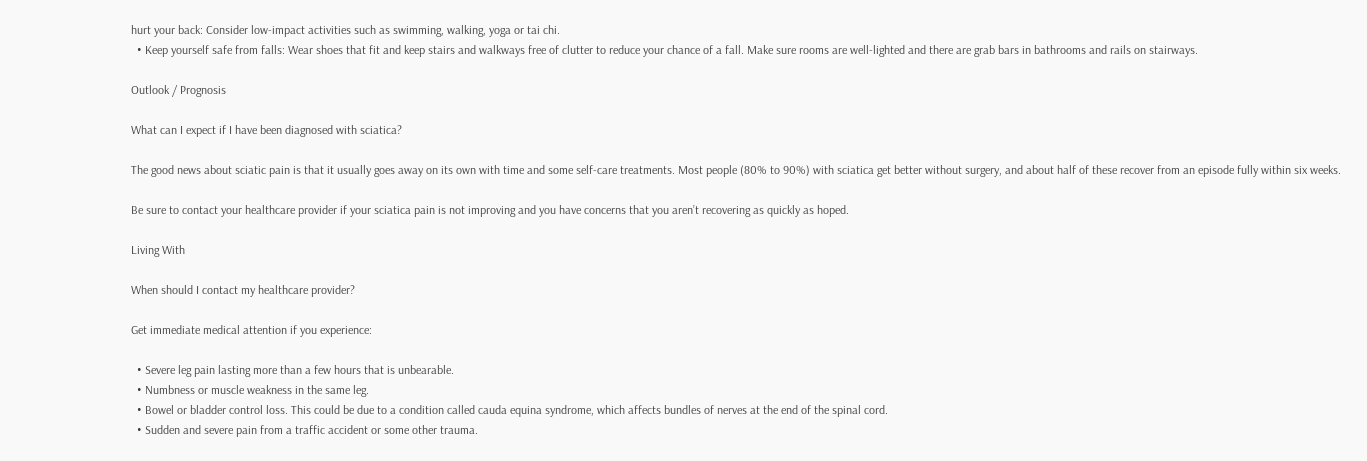hurt your back: Consider low-impact activities such as swimming, walking, yoga or tai chi.
  • Keep yourself safe from falls: Wear shoes that fit and keep stairs and walkways free of clutter to reduce your chance of a fall. Make sure rooms are well-lighted and there are grab bars in bathrooms and rails on stairways.

Outlook / Prognosis

What can I expect if I have been diagnosed with sciatica?

The good news about sciatic pain is that it usually goes away on its own with time and some self-care treatments. Most people (80% to 90%) with sciatica get better without surgery, and about half of these recover from an episode fully within six weeks.

Be sure to contact your healthcare provider if your sciatica pain is not improving and you have concerns that you aren’t recovering as quickly as hoped.

Living With

When should I contact my healthcare provider?

Get immediate medical attention if you experience:

  • Severe leg pain lasting more than a few hours that is unbearable.
  • Numbness or muscle weakness in the same leg.
  • Bowel or bladder control loss. This could be due to a condition called cauda equina syndrome, which affects bundles of nerves at the end of the spinal cord.
  • Sudden and severe pain from a traffic accident or some other trauma.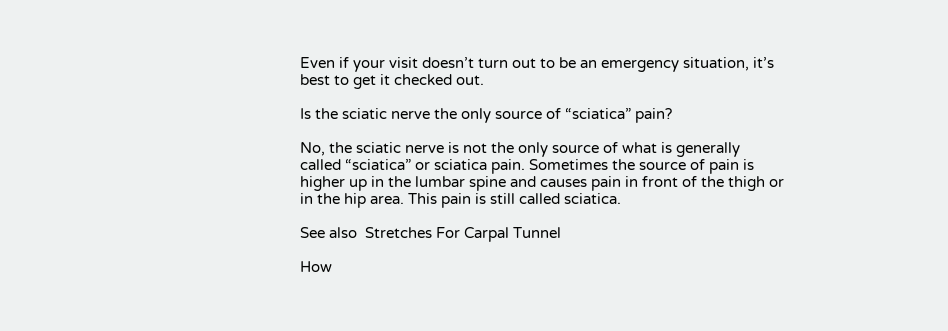Even if your visit doesn’t turn out to be an emergency situation, it’s best to get it checked out.

Is the sciatic nerve the only source of “sciatica” pain?

No, the sciatic nerve is not the only source of what is generally called “sciatica” or sciatica pain. Sometimes the source of pain is higher up in the lumbar spine and causes pain in front of the thigh or in the hip area. This pain is still called sciatica.

See also  Stretches For Carpal Tunnel

How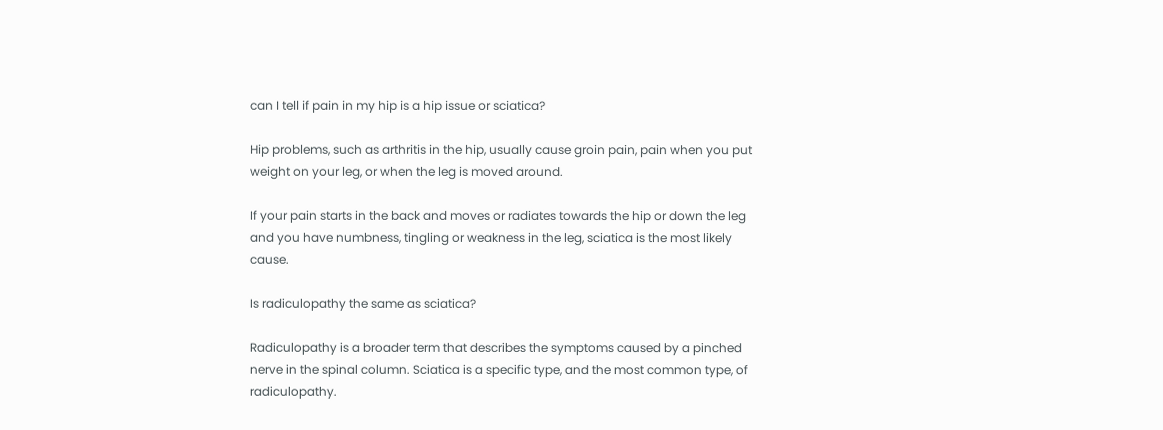can I tell if pain in my hip is a hip issue or sciatica?

Hip problems, such as arthritis in the hip, usually cause groin pain, pain when you put weight on your leg, or when the leg is moved around.

If your pain starts in the back and moves or radiates towards the hip or down the leg and you have numbness, tingling or weakness in the leg, sciatica is the most likely cause.

Is radiculopathy the same as sciatica?

Radiculopathy is a broader term that describes the symptoms caused by a pinched nerve in the spinal column. Sciatica is a specific type, and the most common type, of radiculopathy.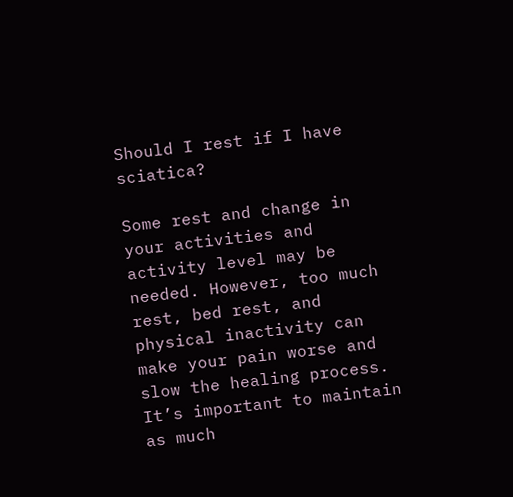Should I rest if I have sciatica?

Some rest and change in your activities and activity level may be needed. However, too much rest, bed rest, and physical inactivity can make your pain worse and slow the healing process. It’s important to maintain as much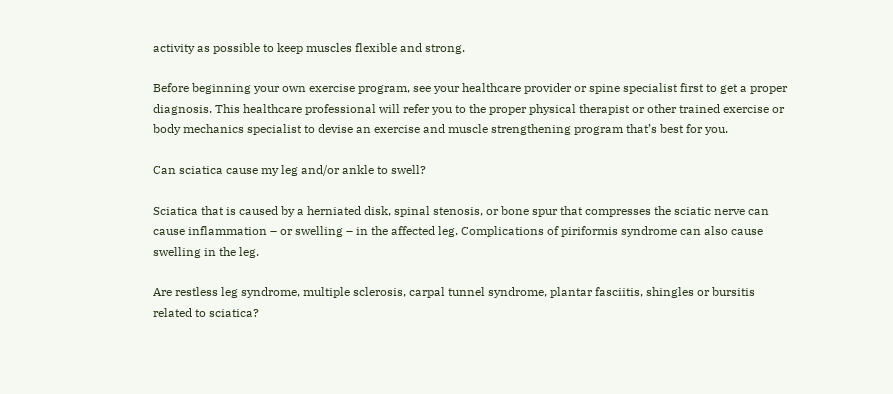activity as possible to keep muscles flexible and strong.

Before beginning your own exercise program, see your healthcare provider or spine specialist first to get a proper diagnosis. This healthcare professional will refer you to the proper physical therapist or other trained exercise or body mechanics specialist to devise an exercise and muscle strengthening program that’s best for you.

Can sciatica cause my leg and/or ankle to swell?

Sciatica that is caused by a herniated disk, spinal stenosis, or bone spur that compresses the sciatic nerve can cause inflammation – or swelling – in the affected leg. Complications of piriformis syndrome can also cause swelling in the leg.

Are restless leg syndrome, multiple sclerosis, carpal tunnel syndrome, plantar fasciitis, shingles or bursitis related to sciatica?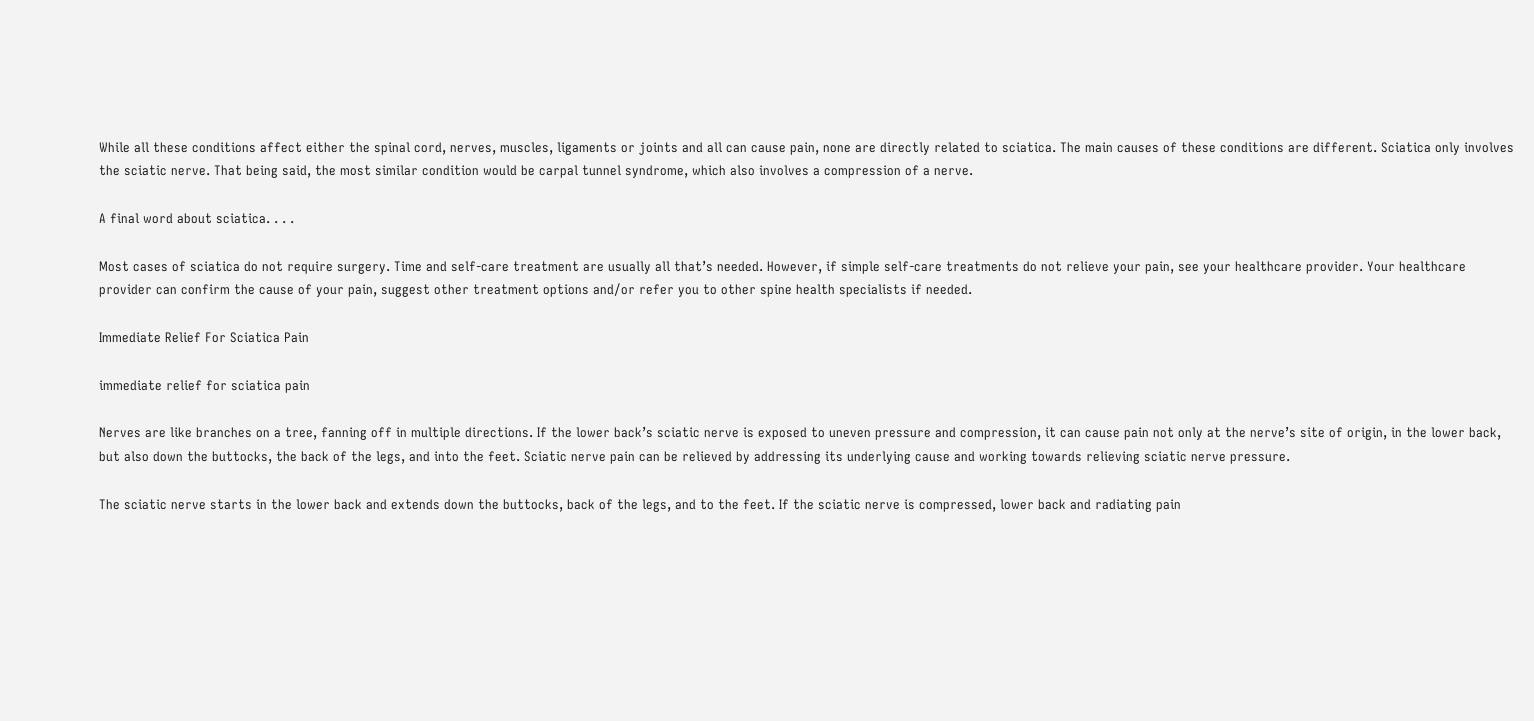While all these conditions affect either the spinal cord, nerves, muscles, ligaments or joints and all can cause pain, none are directly related to sciatica. The main causes of these conditions are different. Sciatica only involves the sciatic nerve. That being said, the most similar condition would be carpal tunnel syndrome, which also involves a compression of a nerve.

A final word about sciatica. . . .

Most cases of sciatica do not require surgery. Time and self-care treatment are usually all that’s needed. However, if simple self-care treatments do not relieve your pain, see your healthcare provider. Your healthcare provider can confirm the cause of your pain, suggest other treatment options and/or refer you to other spine health specialists if needed.

Immediate Relief For Sciatica Pain

immediate relief for sciatica pain

Nerves are like branches on a tree, fanning off in multiple directions. If the lower back’s sciatic nerve is exposed to uneven pressure and compression, it can cause pain not only at the nerve’s site of origin, in the lower back, but also down the buttocks, the back of the legs, and into the feet. Sciatic nerve pain can be relieved by addressing its underlying cause and working towards relieving sciatic nerve pressure.

The sciatic nerve starts in the lower back and extends down the buttocks, back of the legs, and to the feet. If the sciatic nerve is compressed, lower back and radiating pain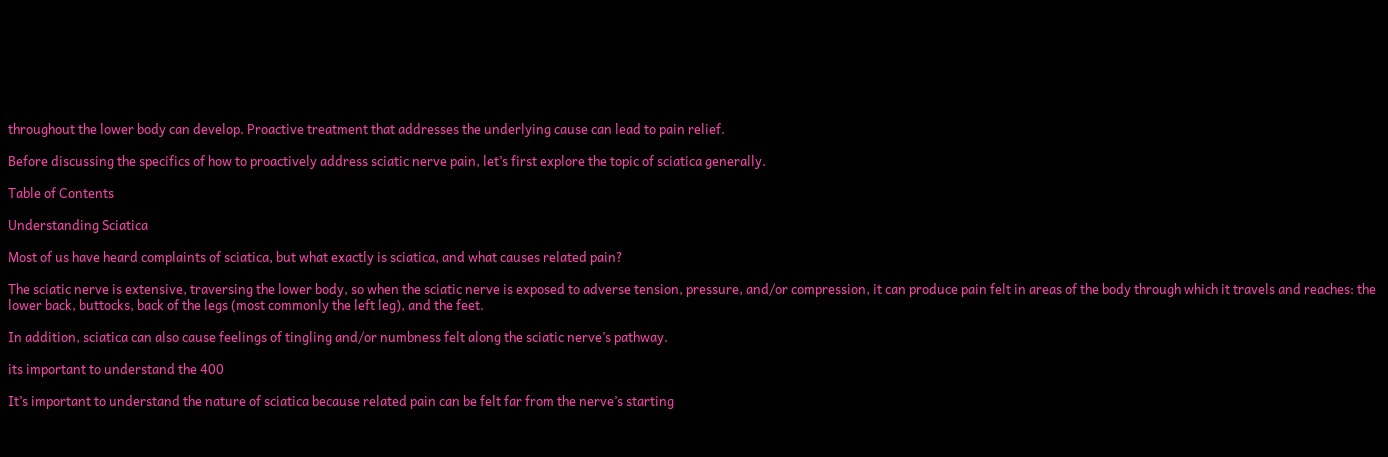throughout the lower body can develop. Proactive treatment that addresses the underlying cause can lead to pain relief.

Before discussing the specifics of how to proactively address sciatic nerve pain, let’s first explore the topic of sciatica generally.

Table of Contents

Understanding Sciatica

Most of us have heard complaints of sciatica, but what exactly is sciatica, and what causes related pain?

The sciatic nerve is extensive, traversing the lower body, so when the sciatic nerve is exposed to adverse tension, pressure, and/or compression, it can produce pain felt in areas of the body through which it travels and reaches: the lower back, buttocks, back of the legs (most commonly the left leg), and the feet.

In addition, sciatica can also cause feelings of tingling and/or numbness felt along the sciatic nerve’s pathway.

its important to understand the 400

It’s important to understand the nature of sciatica because related pain can be felt far from the nerve’s starting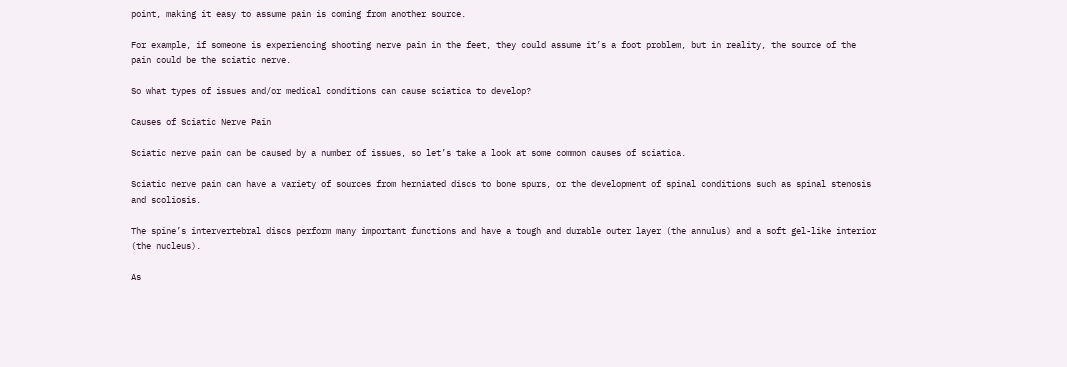point, making it easy to assume pain is coming from another source.

For example, if someone is experiencing shooting nerve pain in the feet, they could assume it’s a foot problem, but in reality, the source of the pain could be the sciatic nerve.

So what types of issues and/or medical conditions can cause sciatica to develop?

Causes of Sciatic Nerve Pain

Sciatic nerve pain can be caused by a number of issues, so let’s take a look at some common causes of sciatica.

Sciatic nerve pain can have a variety of sources from herniated discs to bone spurs, or the development of spinal conditions such as spinal stenosis and scoliosis.

The spine’s intervertebral discs perform many important functions and have a tough and durable outer layer (the annulus) and a soft gel-like interior (the nucleus).

As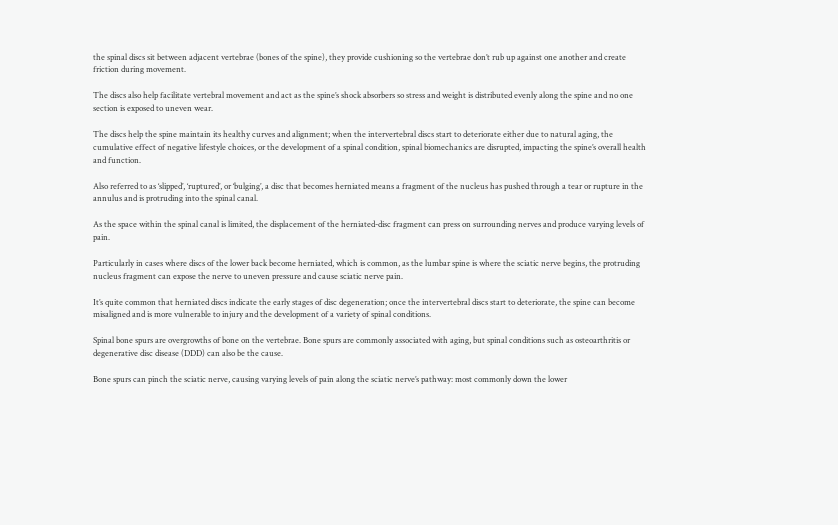the spinal discs sit between adjacent vertebrae (bones of the spine), they provide cushioning so the vertebrae don’t rub up against one another and create friction during movement.

The discs also help facilitate vertebral movement and act as the spine’s shock absorbers so stress and weight is distributed evenly along the spine and no one section is exposed to uneven wear.

The discs help the spine maintain its healthy curves and alignment; when the intervertebral discs start to deteriorate either due to natural aging, the cumulative effect of negative lifestyle choices, or the development of a spinal condition, spinal biomechanics are disrupted, impacting the spine’s overall health and function.

Also referred to as ‘slipped’, ‘ruptured’, or ‘bulging’, a disc that becomes herniated means a fragment of the nucleus has pushed through a tear or rupture in the annulus and is protruding into the spinal canal.

As the space within the spinal canal is limited, the displacement of the herniated-disc fragment can press on surrounding nerves and produce varying levels of pain.

Particularly in cases where discs of the lower back become herniated, which is common, as the lumbar spine is where the sciatic nerve begins, the protruding nucleus fragment can expose the nerve to uneven pressure and cause sciatic nerve pain.

It’s quite common that herniated discs indicate the early stages of disc degeneration; once the intervertebral discs start to deteriorate, the spine can become misaligned and is more vulnerable to injury and the development of a variety of spinal conditions.

Spinal bone spurs are overgrowths of bone on the vertebrae. Bone spurs are commonly associated with aging, but spinal conditions such as osteoarthritis or degenerative disc disease (DDD) can also be the cause.

Bone spurs can pinch the sciatic nerve, causing varying levels of pain along the sciatic nerve’s pathway: most commonly down the lower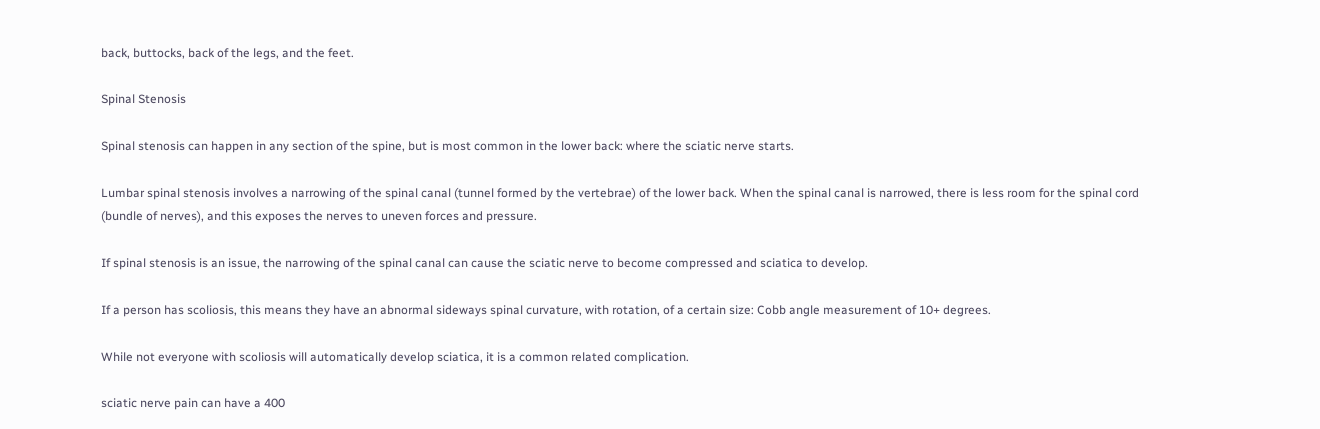back, buttocks, back of the legs, and the feet.

Spinal Stenosis

Spinal stenosis can happen in any section of the spine, but is most common in the lower back: where the sciatic nerve starts.

Lumbar spinal stenosis involves a narrowing of the spinal canal (tunnel formed by the vertebrae) of the lower back. When the spinal canal is narrowed, there is less room for the spinal cord (bundle of nerves), and this exposes the nerves to uneven forces and pressure.

If spinal stenosis is an issue, the narrowing of the spinal canal can cause the sciatic nerve to become compressed and sciatica to develop.

If a person has scoliosis, this means they have an abnormal sideways spinal curvature, with rotation, of a certain size: Cobb angle measurement of 10+ degrees.

While not everyone with scoliosis will automatically develop sciatica, it is a common related complication.

sciatic nerve pain can have a 400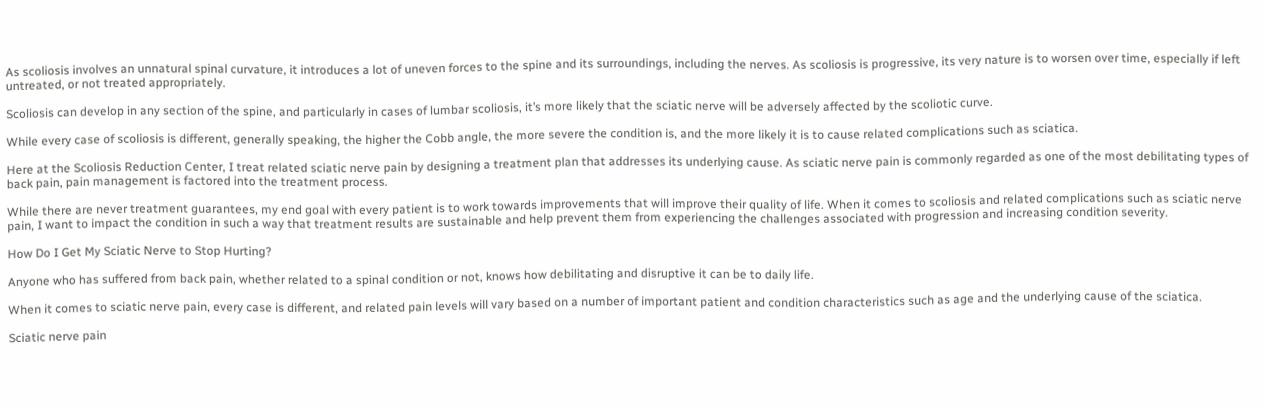As scoliosis involves an unnatural spinal curvature, it introduces a lot of uneven forces to the spine and its surroundings, including the nerves. As scoliosis is progressive, its very nature is to worsen over time, especially if left untreated, or not treated appropriately.

Scoliosis can develop in any section of the spine, and particularly in cases of lumbar scoliosis, it’s more likely that the sciatic nerve will be adversely affected by the scoliotic curve.

While every case of scoliosis is different, generally speaking, the higher the Cobb angle, the more severe the condition is, and the more likely it is to cause related complications such as sciatica.

Here at the Scoliosis Reduction Center, I treat related sciatic nerve pain by designing a treatment plan that addresses its underlying cause. As sciatic nerve pain is commonly regarded as one of the most debilitating types of back pain, pain management is factored into the treatment process.

While there are never treatment guarantees, my end goal with every patient is to work towards improvements that will improve their quality of life. When it comes to scoliosis and related complications such as sciatic nerve pain, I want to impact the condition in such a way that treatment results are sustainable and help prevent them from experiencing the challenges associated with progression and increasing condition severity.

How Do I Get My Sciatic Nerve to Stop Hurting?

Anyone who has suffered from back pain, whether related to a spinal condition or not, knows how debilitating and disruptive it can be to daily life.

When it comes to sciatic nerve pain, every case is different, and related pain levels will vary based on a number of important patient and condition characteristics such as age and the underlying cause of the sciatica.

Sciatic nerve pain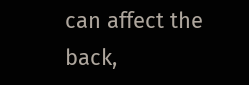can affect the back,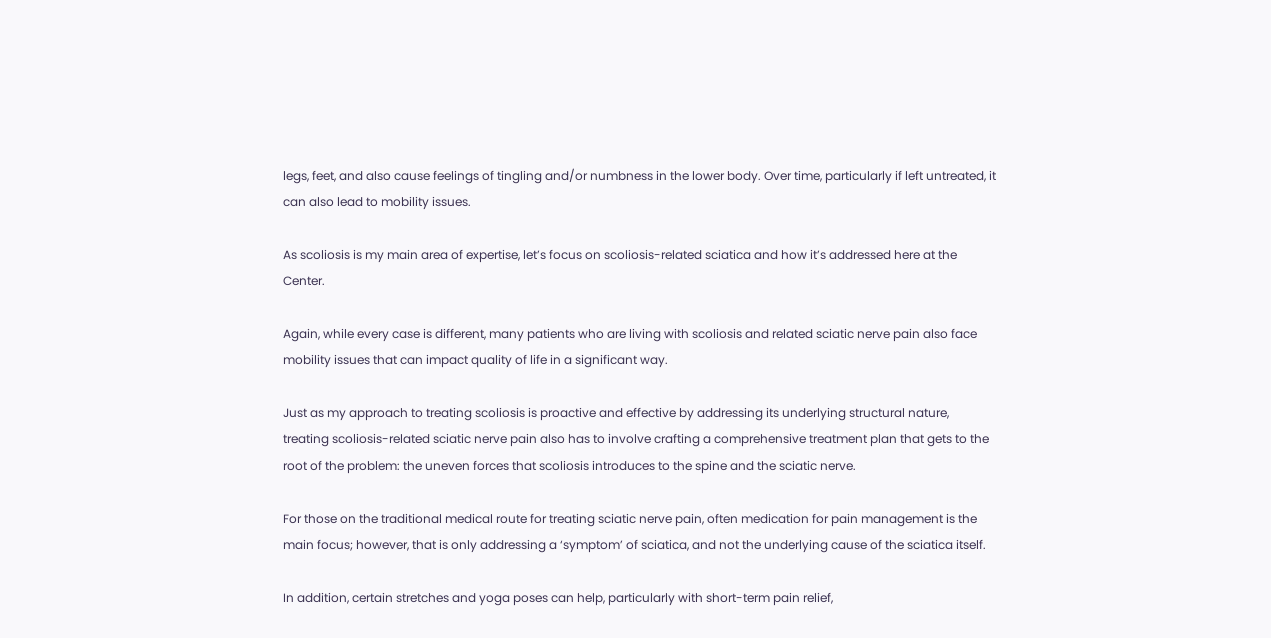legs, feet, and also cause feelings of tingling and/or numbness in the lower body. Over time, particularly if left untreated, it can also lead to mobility issues.

As scoliosis is my main area of expertise, let’s focus on scoliosis-related sciatica and how it’s addressed here at the Center.

Again, while every case is different, many patients who are living with scoliosis and related sciatic nerve pain also face mobility issues that can impact quality of life in a significant way.

Just as my approach to treating scoliosis is proactive and effective by addressing its underlying structural nature, treating scoliosis-related sciatic nerve pain also has to involve crafting a comprehensive treatment plan that gets to the root of the problem: the uneven forces that scoliosis introduces to the spine and the sciatic nerve.

For those on the traditional medical route for treating sciatic nerve pain, often medication for pain management is the main focus; however, that is only addressing a ‘symptom’ of sciatica, and not the underlying cause of the sciatica itself.

In addition, certain stretches and yoga poses can help, particularly with short-term pain relief,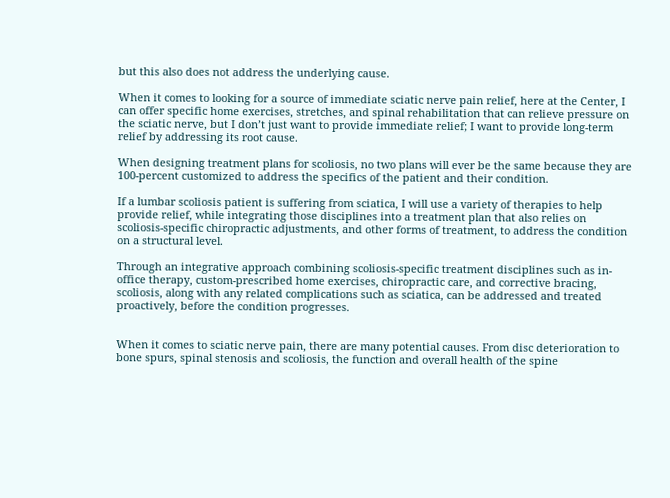but this also does not address the underlying cause.

When it comes to looking for a source of immediate sciatic nerve pain relief, here at the Center, I can offer specific home exercises, stretches, and spinal rehabilitation that can relieve pressure on the sciatic nerve, but I don’t just want to provide immediate relief; I want to provide long-term relief by addressing its root cause.

When designing treatment plans for scoliosis, no two plans will ever be the same because they are 100-percent customized to address the specifics of the patient and their condition.

If a lumbar scoliosis patient is suffering from sciatica, I will use a variety of therapies to help provide relief, while integrating those disciplines into a treatment plan that also relies on scoliosis-specific chiropractic adjustments, and other forms of treatment, to address the condition on a structural level.

Through an integrative approach combining scoliosis-specific treatment disciplines such as in-office therapy, custom-prescribed home exercises, chiropractic care, and corrective bracing, scoliosis, along with any related complications such as sciatica, can be addressed and treated proactively, before the condition progresses.


When it comes to sciatic nerve pain, there are many potential causes. From disc deterioration to bone spurs, spinal stenosis and scoliosis, the function and overall health of the spine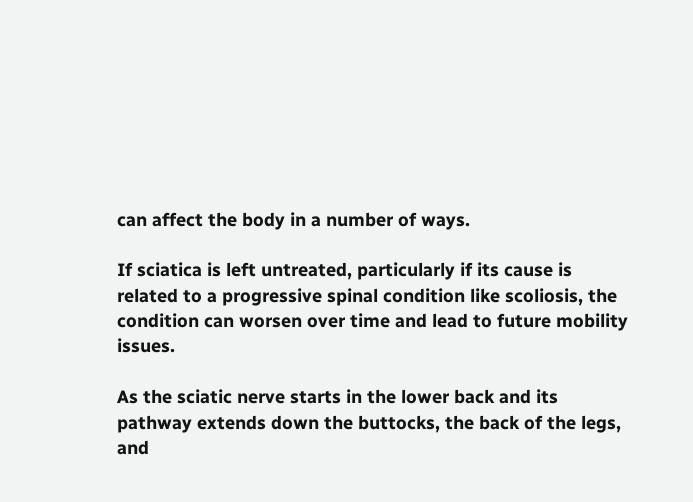can affect the body in a number of ways.

If sciatica is left untreated, particularly if its cause is related to a progressive spinal condition like scoliosis, the condition can worsen over time and lead to future mobility issues.

As the sciatic nerve starts in the lower back and its pathway extends down the buttocks, the back of the legs, and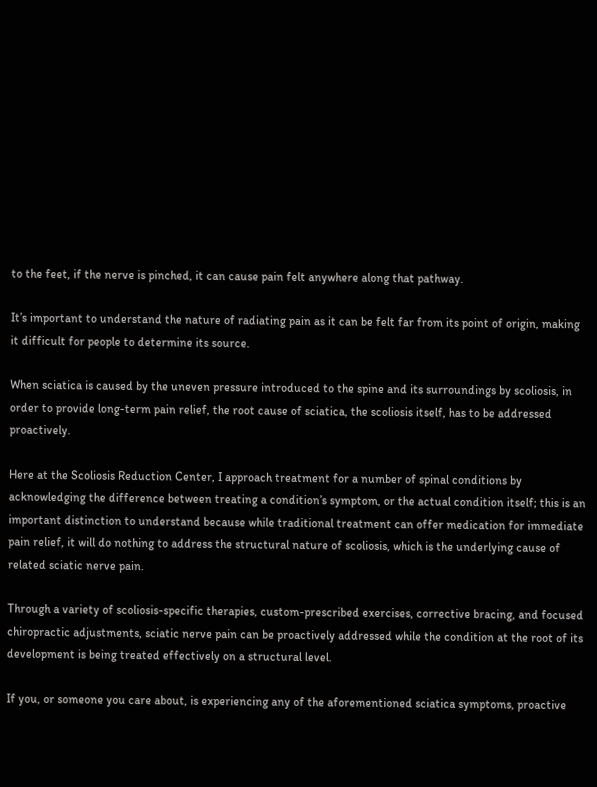to the feet, if the nerve is pinched, it can cause pain felt anywhere along that pathway.

It’s important to understand the nature of radiating pain as it can be felt far from its point of origin, making it difficult for people to determine its source.

When sciatica is caused by the uneven pressure introduced to the spine and its surroundings by scoliosis, in order to provide long-term pain relief, the root cause of sciatica, the scoliosis itself, has to be addressed proactively.

Here at the Scoliosis Reduction Center, I approach treatment for a number of spinal conditions by acknowledging the difference between treating a condition’s symptom, or the actual condition itself; this is an important distinction to understand because while traditional treatment can offer medication for immediate pain relief, it will do nothing to address the structural nature of scoliosis, which is the underlying cause of related sciatic nerve pain.

Through a variety of scoliosis-specific therapies, custom-prescribed exercises, corrective bracing, and focused chiropractic adjustments, sciatic nerve pain can be proactively addressed while the condition at the root of its development is being treated effectively on a structural level.

If you, or someone you care about, is experiencing any of the aforementioned sciatica symptoms, proactive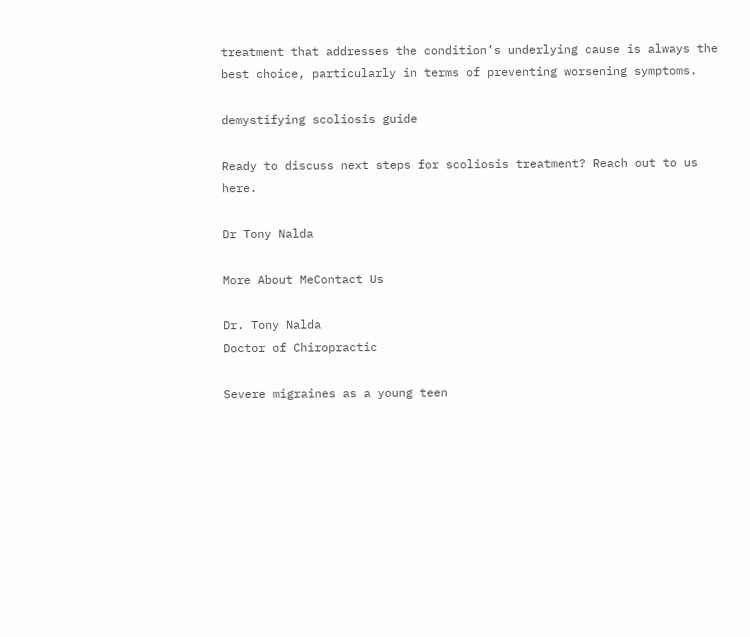treatment that addresses the condition’s underlying cause is always the best choice, particularly in terms of preventing worsening symptoms.

demystifying scoliosis guide

Ready to discuss next steps for scoliosis treatment? Reach out to us here.

Dr Tony Nalda

More About MeContact Us

Dr. Tony Nalda
Doctor of Chiropractic

Severe migraines as a young teen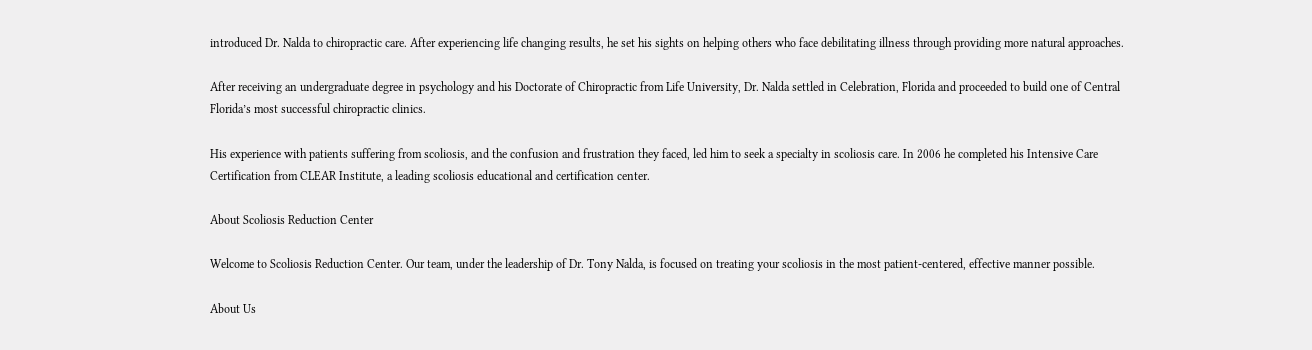introduced Dr. Nalda to chiropractic care. After experiencing life changing results, he set his sights on helping others who face debilitating illness through providing more natural approaches.

After receiving an undergraduate degree in psychology and his Doctorate of Chiropractic from Life University, Dr. Nalda settled in Celebration, Florida and proceeded to build one of Central Florida’s most successful chiropractic clinics.

His experience with patients suffering from scoliosis, and the confusion and frustration they faced, led him to seek a specialty in scoliosis care. In 2006 he completed his Intensive Care Certification from CLEAR Institute, a leading scoliosis educational and certification center.

About Scoliosis Reduction Center

Welcome to Scoliosis Reduction Center. Our team, under the leadership of Dr. Tony Nalda, is focused on treating your scoliosis in the most patient-centered, effective manner possible.

About Us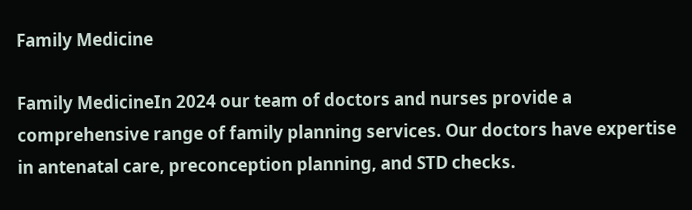Family Medicine

Family MedicineIn 2024 our team of doctors and nurses provide a comprehensive range of family planning services. Our doctors have expertise in antenatal care, preconception planning, and STD checks.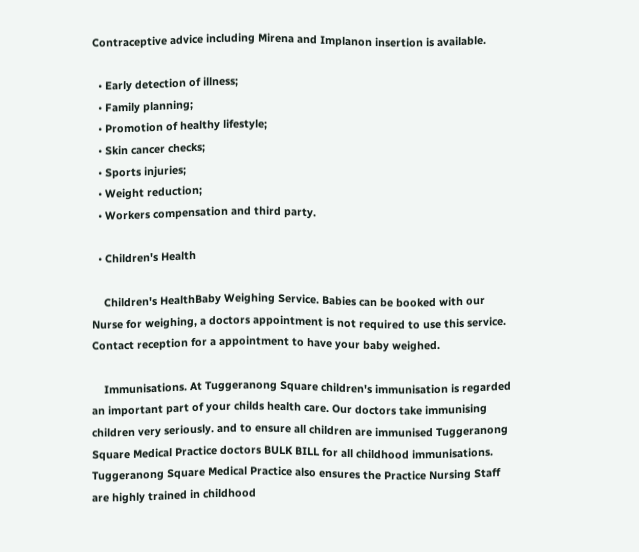Contraceptive advice including Mirena and Implanon insertion is available.

  • Early detection of illness;
  • Family planning;
  • Promotion of healthy lifestyle;
  • Skin cancer checks;
  • Sports injuries;
  • Weight reduction;
  • Workers compensation and third party.

  • Children's Health

    Children's HealthBaby Weighing Service. Babies can be booked with our Nurse for weighing, a doctors appointment is not required to use this service. Contact reception for a appointment to have your baby weighed.

    Immunisations. At Tuggeranong Square children's immunisation is regarded an important part of your childs health care. Our doctors take immunising children very seriously. and to ensure all children are immunised Tuggeranong Square Medical Practice doctors BULK BILL for all childhood immunisations. Tuggeranong Square Medical Practice also ensures the Practice Nursing Staff are highly trained in childhood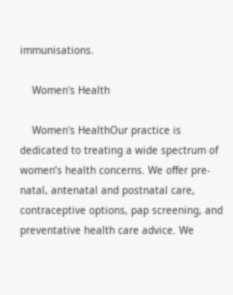immunisations.

    Women's Health

    Women's HealthOur practice is dedicated to treating a wide spectrum of women’s health concerns. We offer pre-natal, antenatal and postnatal care, contraceptive options, pap screening, and preventative health care advice. We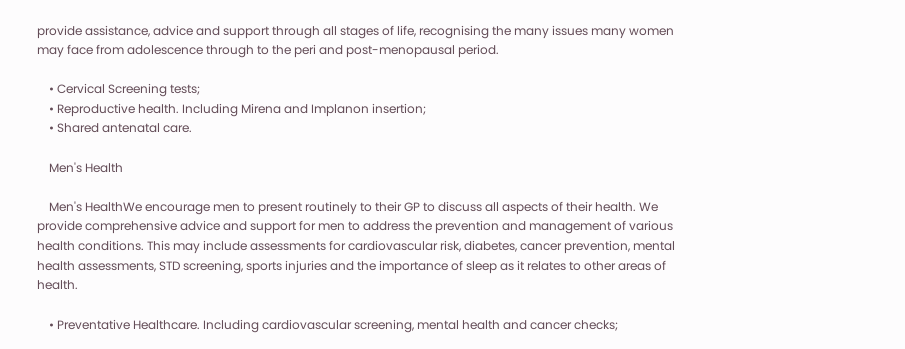provide assistance, advice and support through all stages of life, recognising the many issues many women may face from adolescence through to the peri and post-menopausal period.

    • Cervical Screening tests;
    • Reproductive health. Including Mirena and Implanon insertion;
    • Shared antenatal care.

    Men's Health

    Men's HealthWe encourage men to present routinely to their GP to discuss all aspects of their health. We provide comprehensive advice and support for men to address the prevention and management of various health conditions. This may include assessments for cardiovascular risk, diabetes, cancer prevention, mental health assessments, STD screening, sports injuries and the importance of sleep as it relates to other areas of health.

    • Preventative Healthcare. Including cardiovascular screening, mental health and cancer checks;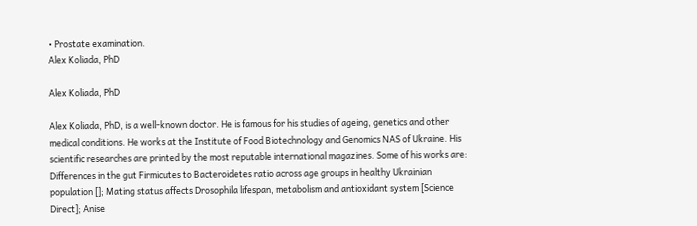• Prostate examination.
Alex Koliada, PhD

Alex Koliada, PhD

Alex Koliada, PhD, is a well-known doctor. He is famous for his studies of ageing, genetics and other medical conditions. He works at the Institute of Food Biotechnology and Genomics NAS of Ukraine. His scientific researches are printed by the most reputable international magazines. Some of his works are: Differences in the gut Firmicutes to Bacteroidetes ratio across age groups in healthy Ukrainian population []; Mating status affects Drosophila lifespan, metabolism and antioxidant system [Science Direct]; Anise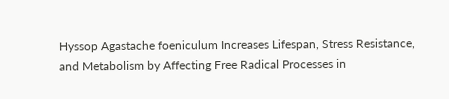Hyssop Agastache foeniculum Increases Lifespan, Stress Resistance, and Metabolism by Affecting Free Radical Processes in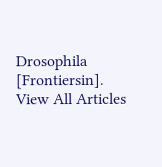Drosophila [Frontiersin].
View All Articles